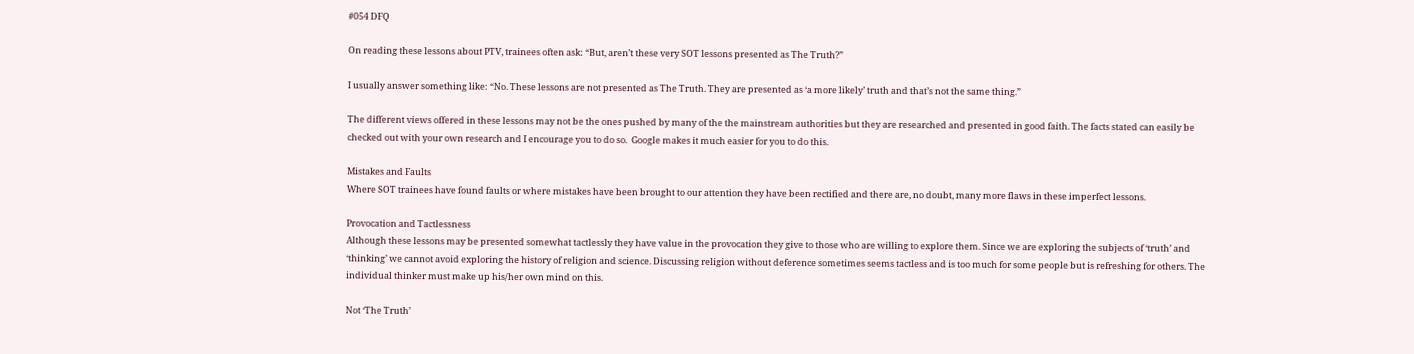#054 DFQ

On reading these lessons about PTV, trainees often ask: “But, aren’t these very SOT lessons presented as The Truth?”

I usually answer something like: “No. These lessons are not presented as The Truth. They are presented as ‘a more likely’ truth and that’s not the same thing.”

The different views offered in these lessons may not be the ones pushed by many of the the mainstream authorities but they are researched and presented in good faith. The facts stated can easily be checked out with your own research and I encourage you to do so.  Google makes it much easier for you to do this.

Mistakes and Faults
Where SOT trainees have found faults or where mistakes have been brought to our attention they have been rectified and there are, no doubt, many more flaws in these imperfect lessons.

Provocation and Tactlessness
Although these lessons may be presented somewhat tactlessly they have value in the provocation they give to those who are willing to explore them. Since we are exploring the subjects of ‘truth’ and ‘thinking’ we cannot avoid exploring the history of religion and science. Discussing religion without deference sometimes seems tactless and is too much for some people but is refreshing for others. The individual thinker must make up his/her own mind on this.

Not ‘The Truth’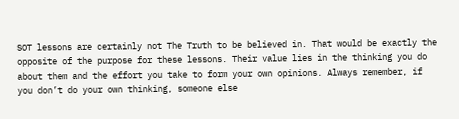SOT lessons are certainly not The Truth to be believed in. That would be exactly the opposite of the purpose for these lessons. Their value lies in the thinking you do about them and the effort you take to form your own opinions. Always remember, if you don’t do your own thinking, someone else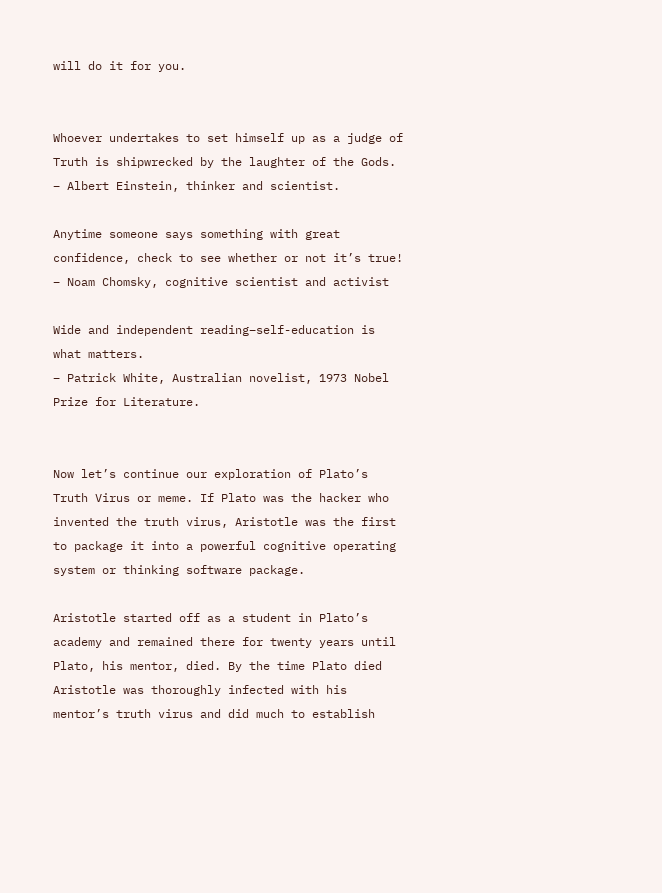will do it for you.


Whoever undertakes to set himself up as a judge of Truth is shipwrecked by the laughter of the Gods. – Albert Einstein, thinker and scientist.

Anytime someone says something with great confidence, check to see whether or not it’s true!
– Noam Chomsky, cognitive scientist and activist

Wide and independent reading–self-education is what matters.
– Patrick White, Australian novelist, 1973 Nobel Prize for Literature.


Now let’s continue our exploration of Plato’s Truth Virus or meme. If Plato was the hacker who invented the truth virus, Aristotle was the first to package it into a powerful cognitive operating system or thinking software package.

Aristotle started off as a student in Plato’s academy and remained there for twenty years until Plato, his mentor, died. By the time Plato died Aristotle was thoroughly infected with his mentor’s truth virus and did much to establish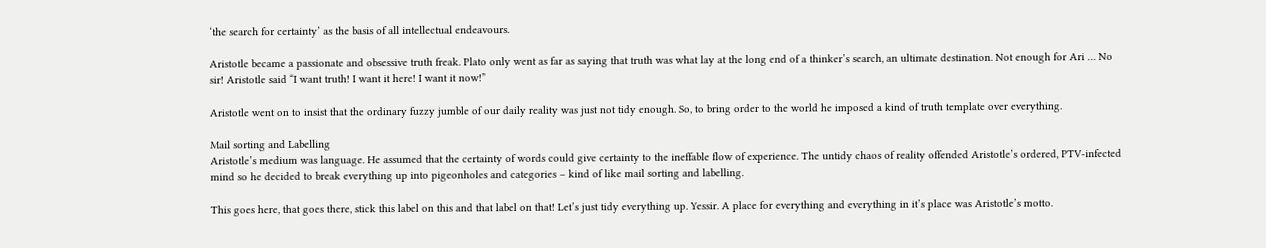‘the search for certainty’ as the basis of all intellectual endeavours.

Aristotle became a passionate and obsessive truth freak. Plato only went as far as saying that truth was what lay at the long end of a thinker’s search, an ultimate destination. Not enough for Ari … No sir! Aristotle said “I want truth! I want it here! I want it now!”

Aristotle went on to insist that the ordinary fuzzy jumble of our daily reality was just not tidy enough. So, to bring order to the world he imposed a kind of truth template over everything.

Mail sorting and Labelling
Aristotle’s medium was language. He assumed that the certainty of words could give certainty to the ineffable flow of experience. The untidy chaos of reality offended Aristotle’s ordered, PTV-infected mind so he decided to break everything up into pigeonholes and categories – kind of like mail sorting and labelling.

This goes here, that goes there, stick this label on this and that label on that! Let’s just tidy everything up. Yessir. A place for everything and everything in it’s place was Aristotle’s motto.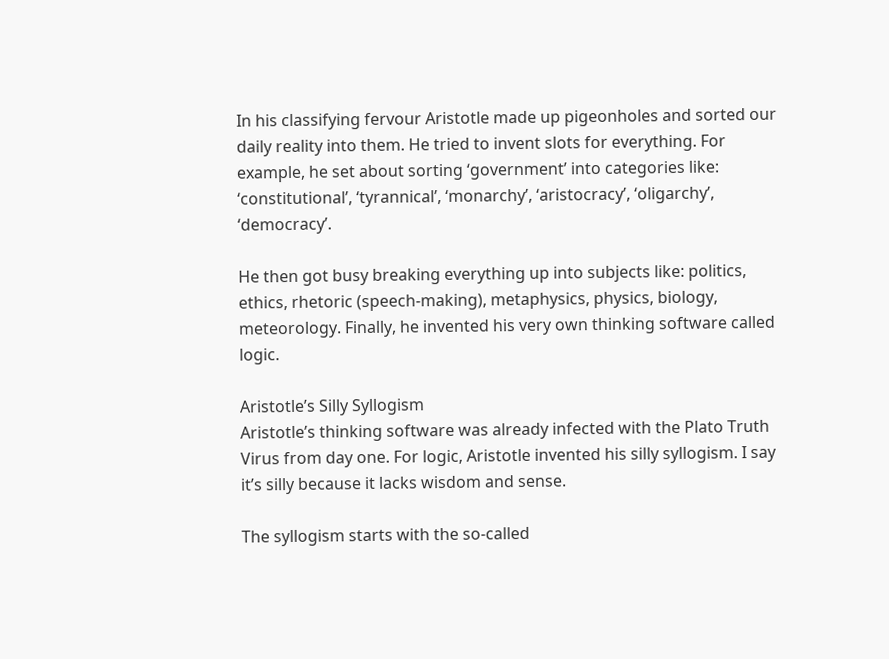In his classifying fervour Aristotle made up pigeonholes and sorted our daily reality into them. He tried to invent slots for everything. For example, he set about sorting ‘government’ into categories like: ‘constitutional’, ‘tyrannical’, ‘monarchy’, ‘aristocracy’, ‘oligarchy’, ‘democracy’.

He then got busy breaking everything up into subjects like: politics, ethics, rhetoric (speech-making), metaphysics, physics, biology, meteorology. Finally, he invented his very own thinking software called logic.

Aristotle’s Silly Syllogism
Aristotle’s thinking software was already infected with the Plato Truth Virus from day one. For logic, Aristotle invented his silly syllogism. I say it’s silly because it lacks wisdom and sense.

The syllogism starts with the so-called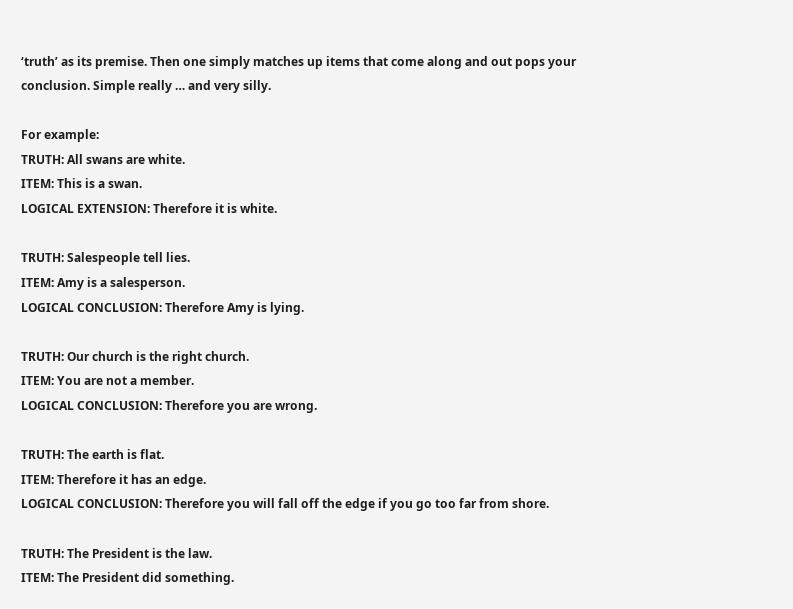‘truth’ as its premise. Then one simply matches up items that come along and out pops your conclusion. Simple really … and very silly.

For example:
TRUTH: All swans are white.
ITEM: This is a swan.
LOGICAL EXTENSION: Therefore it is white.

TRUTH: Salespeople tell lies.
ITEM: Amy is a salesperson.
LOGICAL CONCLUSION: Therefore Amy is lying.

TRUTH: Our church is the right church.
ITEM: You are not a member.
LOGICAL CONCLUSION: Therefore you are wrong.

TRUTH: The earth is flat.
ITEM: Therefore it has an edge.
LOGICAL CONCLUSION: Therefore you will fall off the edge if you go too far from shore.

TRUTH: The President is the law.
ITEM: The President did something.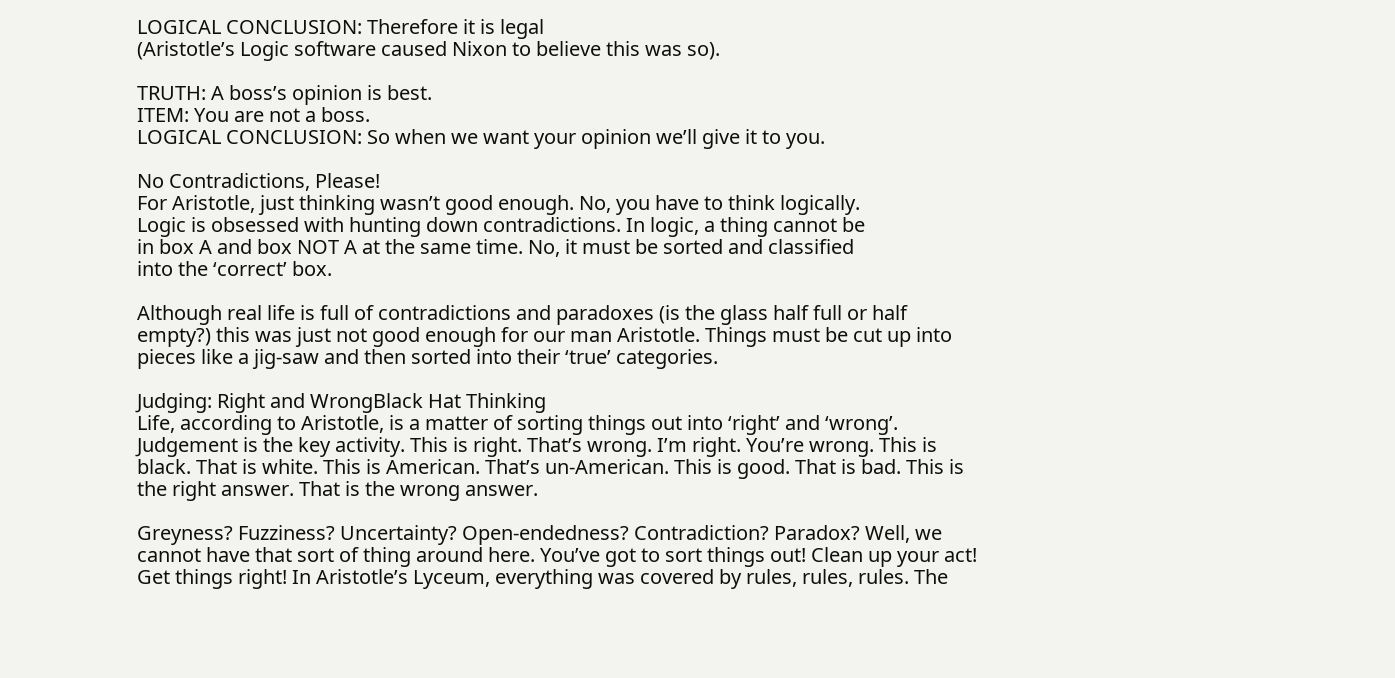LOGICAL CONCLUSION: Therefore it is legal
(Aristotle’s Logic software caused Nixon to believe this was so).

TRUTH: A boss’s opinion is best.
ITEM: You are not a boss.
LOGICAL CONCLUSION: So when we want your opinion we’ll give it to you.

No Contradictions, Please!
For Aristotle, just thinking wasn’t good enough. No, you have to think logically.
Logic is obsessed with hunting down contradictions. In logic, a thing cannot be
in box A and box NOT A at the same time. No, it must be sorted and classified
into the ‘correct’ box.

Although real life is full of contradictions and paradoxes (is the glass half full or half empty?) this was just not good enough for our man Aristotle. Things must be cut up into pieces like a jig-saw and then sorted into their ‘true’ categories.

Judging: Right and WrongBlack Hat Thinking
Life, according to Aristotle, is a matter of sorting things out into ‘right’ and ‘wrong’. Judgement is the key activity. This is right. That’s wrong. I’m right. You’re wrong. This is black. That is white. This is American. That’s un-American. This is good. That is bad. This is the right answer. That is the wrong answer.

Greyness? Fuzziness? Uncertainty? Open-endedness? Contradiction? Paradox? Well, we cannot have that sort of thing around here. You’ve got to sort things out! Clean up your act! Get things right! In Aristotle’s Lyceum, everything was covered by rules, rules, rules. The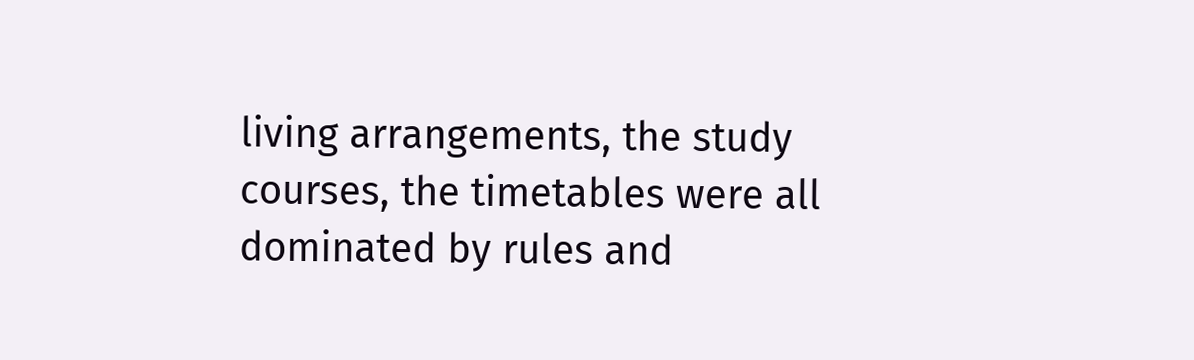living arrangements, the study courses, the timetables were all dominated by rules and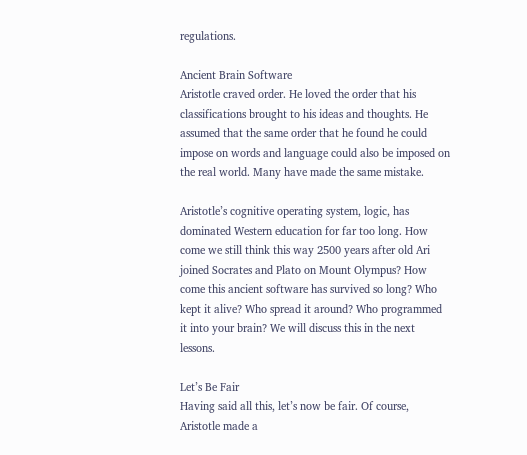regulations.

Ancient Brain Software
Aristotle craved order. He loved the order that his classifications brought to his ideas and thoughts. He assumed that the same order that he found he could impose on words and language could also be imposed on the real world. Many have made the same mistake.

Aristotle’s cognitive operating system, logic, has dominated Western education for far too long. How come we still think this way 2500 years after old Ari joined Socrates and Plato on Mount Olympus? How come this ancient software has survived so long? Who kept it alive? Who spread it around? Who programmed it into your brain? We will discuss this in the next lessons.

Let’s Be Fair
Having said all this, let’s now be fair. Of course, Aristotle made a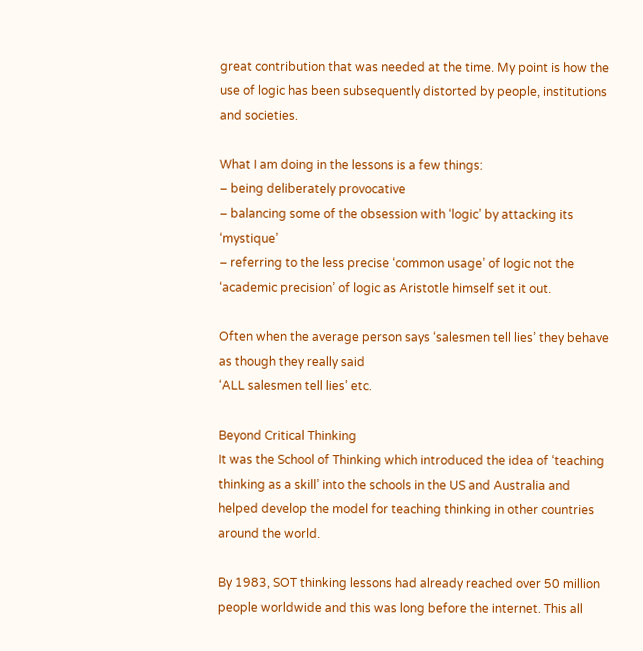great contribution that was needed at the time. My point is how the use of logic has been subsequently distorted by people, institutions and societies.

What I am doing in the lessons is a few things:
– being deliberately provocative
– balancing some of the obsession with ‘logic’ by attacking its ‘mystique’
– referring to the less precise ‘common usage’ of logic not the ‘academic precision’ of logic as Aristotle himself set it out.

Often when the average person says ‘salesmen tell lies’ they behave as though they really said
‘ALL salesmen tell lies’ etc.

Beyond Critical Thinking
It was the School of Thinking which introduced the idea of ‘teaching thinking as a skill’ into the schools in the US and Australia and helped develop the model for teaching thinking in other countries around the world.

By 1983, SOT thinking lessons had already reached over 50 million people worldwide and this was long before the internet. This all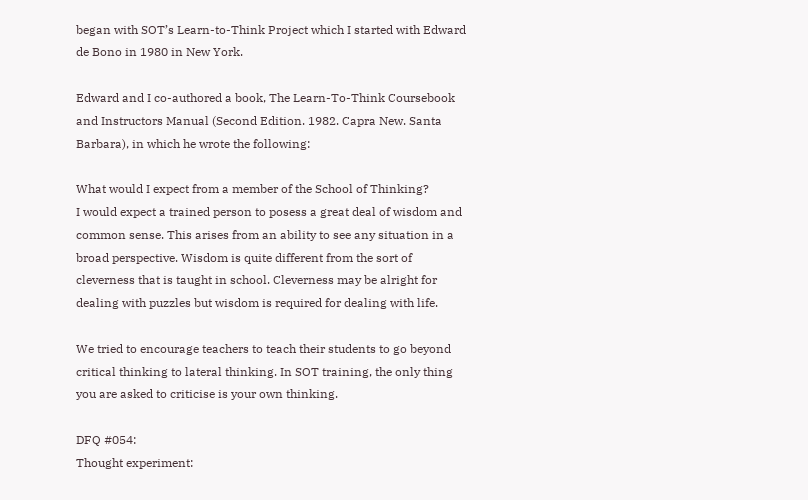began with SOT’s Learn-to-Think Project which I started with Edward de Bono in 1980 in New York.

Edward and I co-authored a book, The Learn-To-Think Coursebook and Instructors Manual (Second Edition. 1982. Capra New. Santa Barbara), in which he wrote the following:

What would I expect from a member of the School of Thinking?
I would expect a trained person to posess a great deal of wisdom and common sense. This arises from an ability to see any situation in a broad perspective. Wisdom is quite different from the sort of cleverness that is taught in school. Cleverness may be alright for dealing with puzzles but wisdom is required for dealing with life.

We tried to encourage teachers to teach their students to go beyond critical thinking to lateral thinking. In SOT training, the only thing you are asked to criticise is your own thinking.

DFQ #054:
Thought experiment: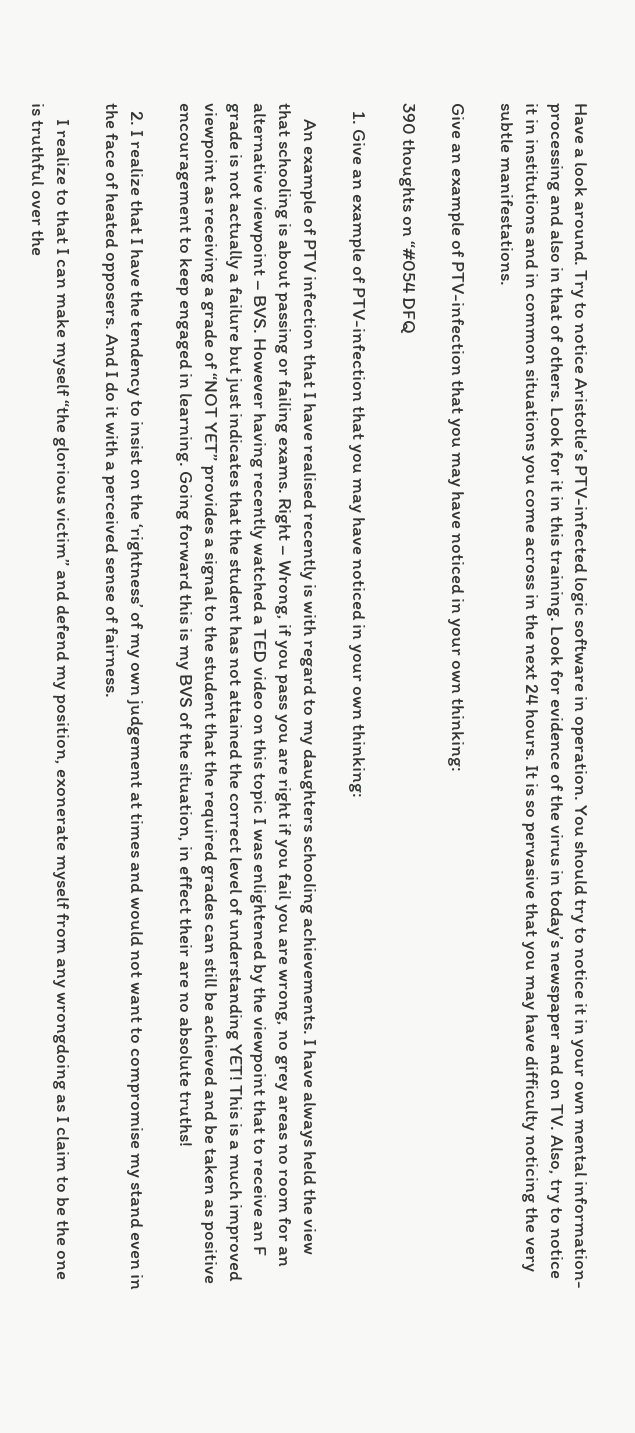Have a look around. Try to notice Aristotle’s PTV-infected logic software in operation. You should try to notice it in your own mental information-processing and also in that of others. Look for it in this training. Look for evidence of the virus in today’s newspaper and on TV. Also, try to notice it in institutions and in common situations you come across in the next 24 hours. It is so pervasive that you may have difficulty noticing the very subtle manifestations.

Give an example of PTV-infection that you may have noticed in your own thinking:

390 thoughts on “#054 DFQ

  1. Give an example of PTV-infection that you may have noticed in your own thinking:

    An example of PTV infection that I have realised recently is with regard to my daughters schooling achievements. I have always held the view that schooling is about passing or failing exams. Right – Wrong, if you pass you are right if you fail you are wrong, no grey areas no room for an alternative viewpoint – BVS. However having recently watched a TED video on this topic I was enlightened by the viewpoint that to receive an F grade is not actually a failure but just indicates that the student has not attained the correct level of understanding YET! This is a much improved viewpoint as receiving a grade of “NOT YET” provides a signal to the student that the required grades can still be achieved and be taken as positive encouragement to keep engaged in learning. Going forward this is my BVS of the situation, in effect their are no absolute truths!

  2. I realize that I have the tendency to insist on the ‘rightness’ of my own judgement at times and would not want to compromise my stand even in the face of heated opposers. And I do it with a perceived sense of fairness.

    I realize to that I can make myself “the glorious victim” and defend my position, exonerate myself from any wrongdoing as I claim to be the one is truthful over the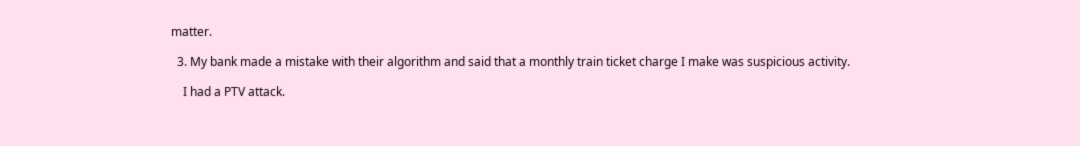matter.

  3. My bank made a mistake with their algorithm and said that a monthly train ticket charge I make was suspicious activity.

    I had a PTV attack.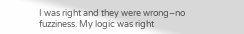I was right and they were wrong–no fuzziness. My logic was right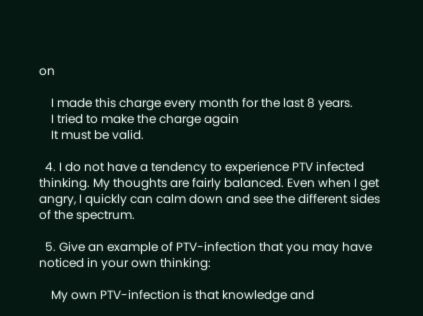on

    I made this charge every month for the last 8 years.
    I tried to make the charge again
    It must be valid.

  4. I do not have a tendency to experience PTV infected thinking. My thoughts are fairly balanced. Even when I get angry, I quickly can calm down and see the different sides of the spectrum.

  5. Give an example of PTV-infection that you may have noticed in your own thinking:

    My own PTV-infection is that knowledge and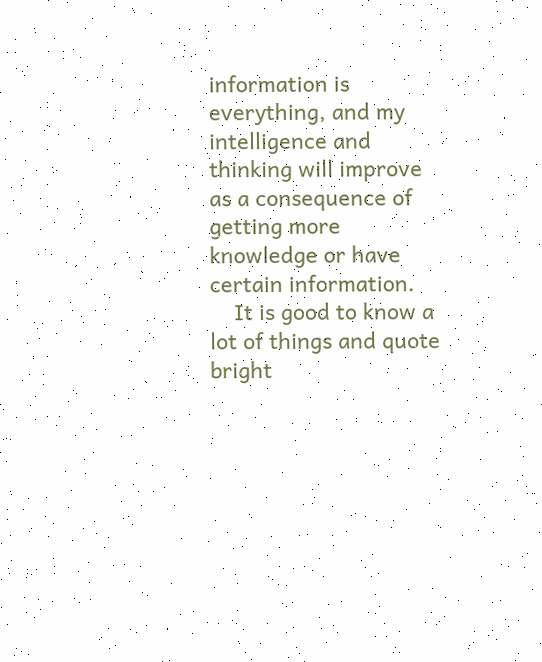information is everything, and my intelligence and thinking will improve as a consequence of getting more knowledge or have certain information.
    It is good to know a lot of things and quote bright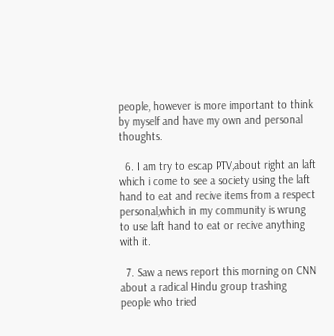people, however is more important to think by myself and have my own and personal thoughts.

  6. I am try to escap PTV,about right an laft which i come to see a society using the laft hand to eat and recive items from a respect personal,which in my community is wrung to use laft hand to eat or recive anything with it.

  7. Saw a news report this morning on CNN about a radical Hindu group trashing people who tried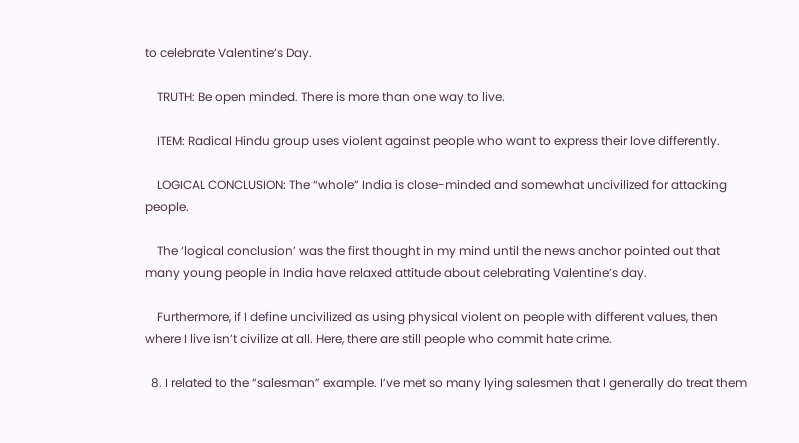to celebrate Valentine’s Day.

    TRUTH: Be open minded. There is more than one way to live.

    ITEM: Radical Hindu group uses violent against people who want to express their love differently.

    LOGICAL CONCLUSION: The “whole” India is close-minded and somewhat uncivilized for attacking people.

    The ‘logical conclusion’ was the first thought in my mind until the news anchor pointed out that many young people in India have relaxed attitude about celebrating Valentine’s day.

    Furthermore, if I define uncivilized as using physical violent on people with different values, then where I live isn’t civilize at all. Here, there are still people who commit hate crime.

  8. I related to the “salesman” example. I’ve met so many lying salesmen that I generally do treat them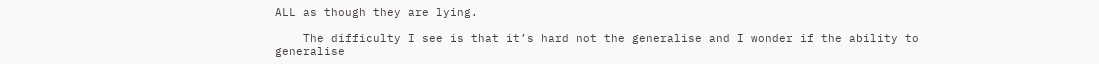ALL as though they are lying.

    The difficulty I see is that it’s hard not the generalise and I wonder if the ability to generalise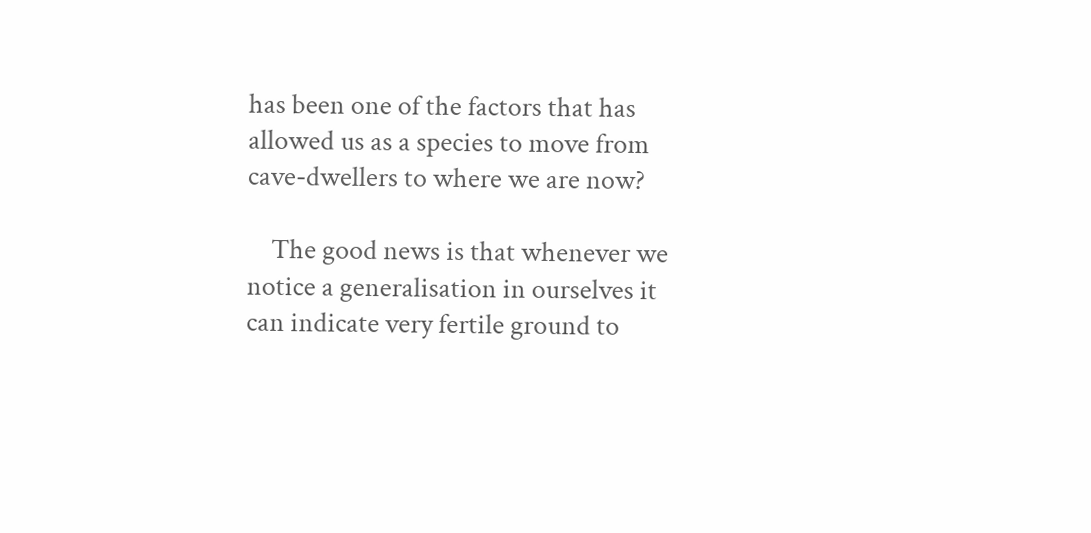has been one of the factors that has allowed us as a species to move from cave-dwellers to where we are now?

    The good news is that whenever we notice a generalisation in ourselves it can indicate very fertile ground to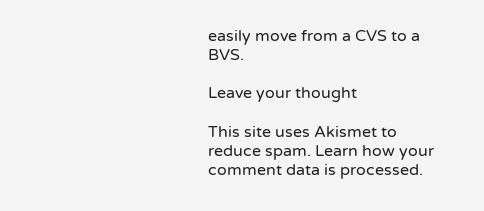easily move from a CVS to a BVS.

Leave your thought

This site uses Akismet to reduce spam. Learn how your comment data is processed.